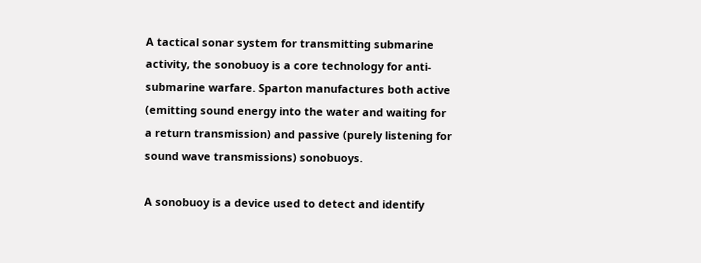A tactical sonar system for transmitting submarine activity, the sonobuoy is a core technology for anti-submarine warfare. Sparton manufactures both active (emitting sound energy into the water and waiting for a return transmission) and passive (purely listening for sound wave transmissions) sonobuoys.

A sonobuoy is a device used to detect and identify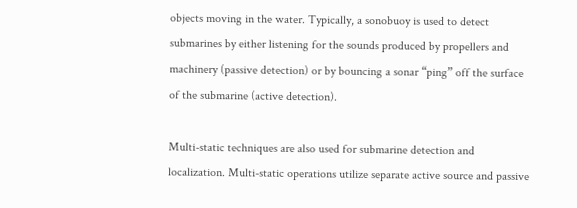objects moving in the water. Typically, a sonobuoy is used to detect submarines by either listening for the sounds produced by propellers and machinery (passive detection) or by bouncing a sonar “ping” off the surface of the submarine (active detection).

Multi-static techniques are also used for submarine detection and localization. Multi-static operations utilize separate active source and passive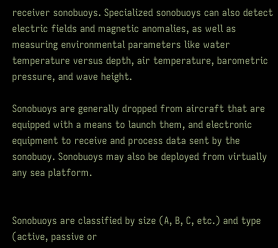receiver sonobuoys. Specialized sonobuoys can also detect electric fields and magnetic anomalies, as well as measuring environmental parameters like water temperature versus depth, air temperature, barometric pressure, and wave height.

Sonobuoys are generally dropped from aircraft that are equipped with a means to launch them, and electronic equipment to receive and process data sent by the sonobuoy. Sonobuoys may also be deployed from virtually any sea platform.


Sonobuoys are classified by size (A, B, C, etc.) and type (active, passive or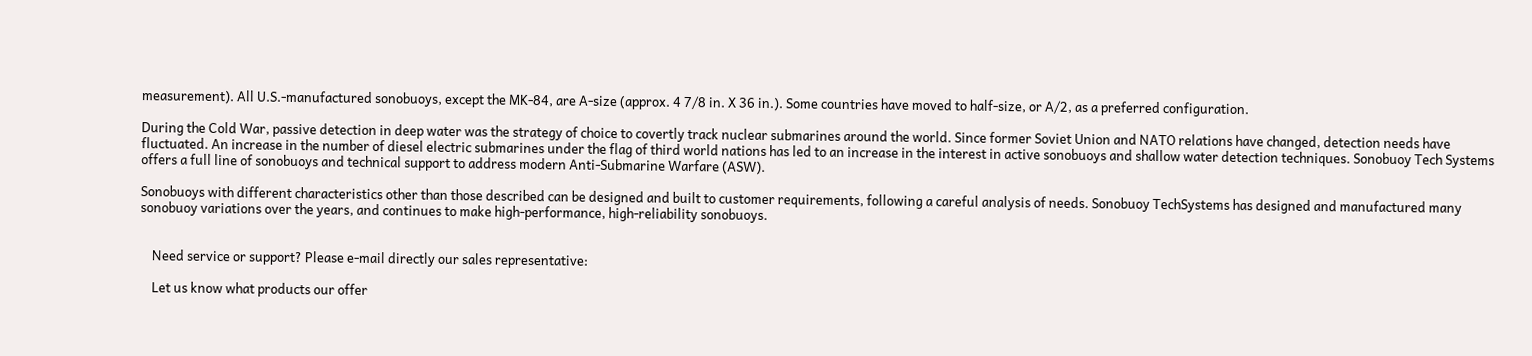measurement). All U.S.-manufactured sonobuoys, except the MK-84, are A-size (approx. 4 7/8 in. X 36 in.). Some countries have moved to half-size, or A/2, as a preferred configuration.

During the Cold War, passive detection in deep water was the strategy of choice to covertly track nuclear submarines around the world. Since former Soviet Union and NATO relations have changed, detection needs have fluctuated. An increase in the number of diesel electric submarines under the flag of third world nations has led to an increase in the interest in active sonobuoys and shallow water detection techniques. Sonobuoy Tech Systems offers a full line of sonobuoys and technical support to address modern Anti-Submarine Warfare (ASW).

Sonobuoys with different characteristics other than those described can be designed and built to customer requirements, following a careful analysis of needs. Sonobuoy TechSystems has designed and manufactured many sonobuoy variations over the years, and continues to make high-performance, high-reliability sonobuoys.


    Need service or support? Please e-mail directly our sales representative:

    Let us know what products our offer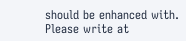should be enhanced with. Please write at